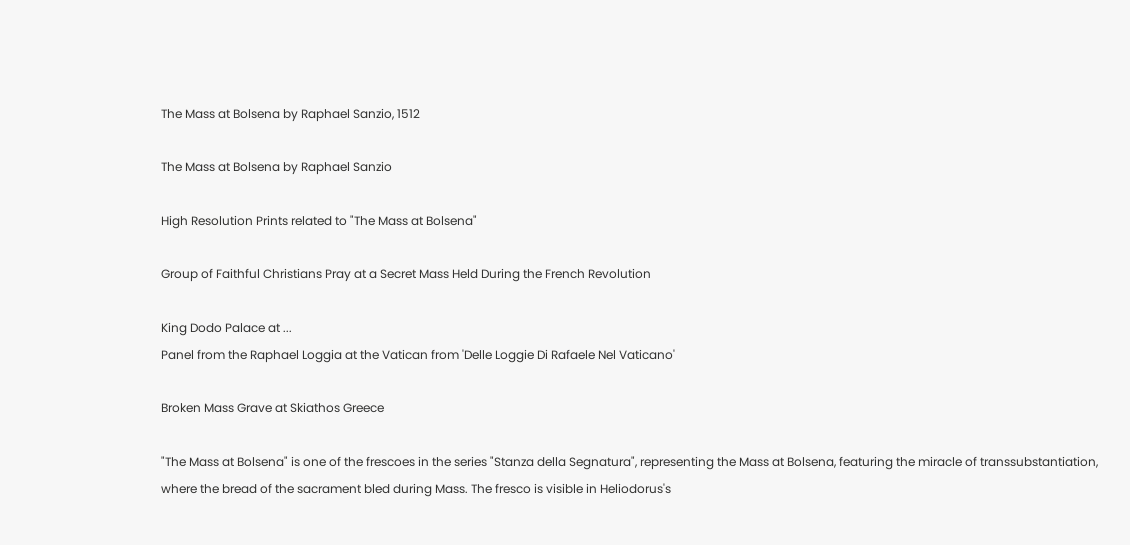The Mass at Bolsena by Raphael Sanzio, 1512

The Mass at Bolsena by Raphael Sanzio

High Resolution Prints related to "The Mass at Bolsena"

Group of Faithful Christians Pray at a Secret Mass Held During the French Revolution

King Dodo Palace at ...
Panel from the Raphael Loggia at the Vatican from 'Delle Loggie Di Rafaele Nel Vaticano'

Broken Mass Grave at Skiathos Greece

"The Mass at Bolsena" is one of the frescoes in the series "Stanza della Segnatura", representing the Mass at Bolsena, featuring the miracle of transsubstantiation, where the bread of the sacrament bled during Mass. The fresco is visible in Heliodorus's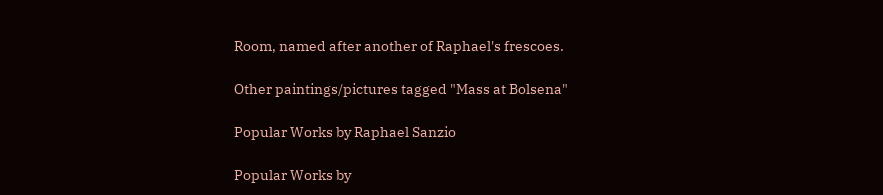Room, named after another of Raphael's frescoes.

Other paintings/pictures tagged "Mass at Bolsena"

Popular Works by Raphael Sanzio

Popular Works by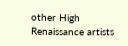other High Renaissance artists